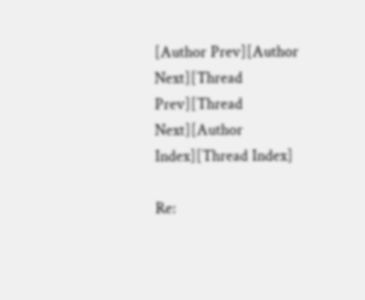[Author Prev][Author Next][Thread Prev][Thread Next][Author Index][Thread Index]

Re: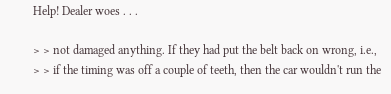Help! Dealer woes . . .

> > not damaged anything. If they had put the belt back on wrong, i.e.,
> > if the timing was off a couple of teeth, then the car wouldn't run the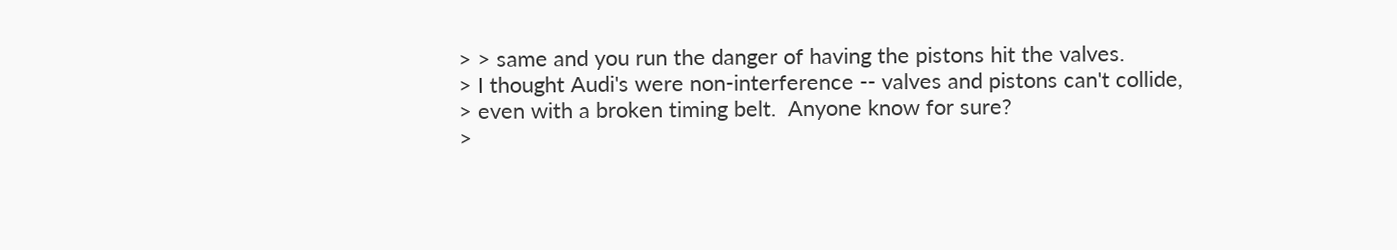> > same and you run the danger of having the pistons hit the valves.
> I thought Audi's were non-interference -- valves and pistons can't collide,
> even with a broken timing belt.  Anyone know for sure?
>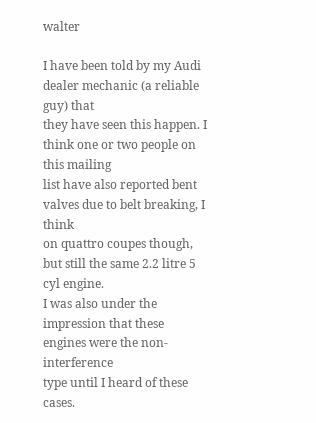walter

I have been told by my Audi dealer mechanic (a reliable guy) that
they have seen this happen. I think one or two people on this mailing
list have also reported bent valves due to belt breaking, I think
on quattro coupes though, but still the same 2.2 litre 5 cyl engine.
I was also under the impression that these engines were the non-interference
type until I heard of these cases.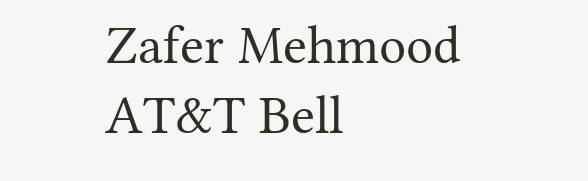Zafer Mehmood                  AT&T Bell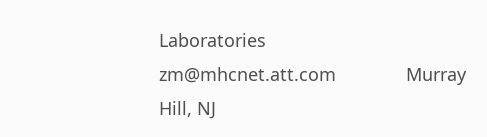Laboratories
zm@mhcnet.att.com              Murray Hill, NJ